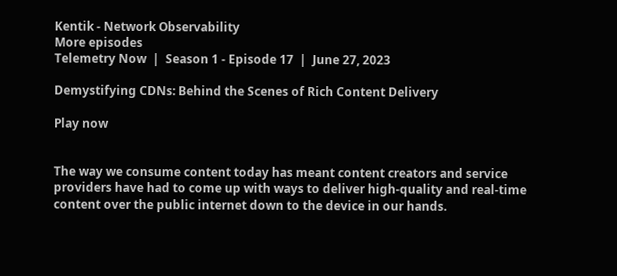Kentik - Network Observability
More episodes
Telemetry Now  |  Season 1 - Episode 17  |  June 27, 2023

Demystifying CDNs: Behind the Scenes of Rich Content Delivery

Play now


The way we consume content today has meant content creators and service providers have had to come up with ways to deliver high-quality and real-time content over the public internet down to the device in our hands.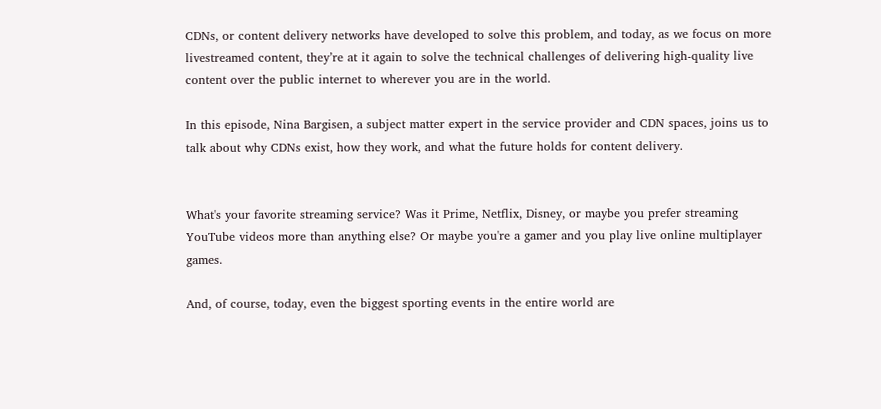CDNs, or content delivery networks have developed to solve this problem, and today, as we focus on more livestreamed content, they’re at it again to solve the technical challenges of delivering high-quality live content over the public internet to wherever you are in the world.

In this episode, Nina Bargisen, a subject matter expert in the service provider and CDN spaces, joins us to talk about why CDNs exist, how they work, and what the future holds for content delivery.


What's your favorite streaming service? Was it Prime, Netflix, Disney, or maybe you prefer streaming YouTube videos more than anything else? Or maybe you're a gamer and you play live online multiplayer games.

And, of course, today, even the biggest sporting events in the entire world are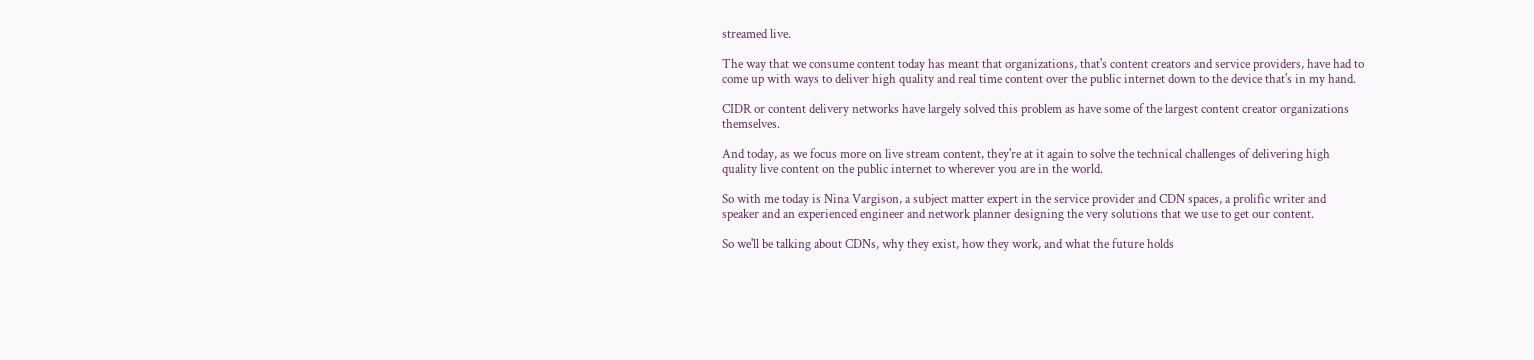streamed live.

The way that we consume content today has meant that organizations, that's content creators and service providers, have had to come up with ways to deliver high quality and real time content over the public internet down to the device that's in my hand.

CIDR or content delivery networks have largely solved this problem as have some of the largest content creator organizations themselves.

And today, as we focus more on live stream content, they're at it again to solve the technical challenges of delivering high quality live content on the public internet to wherever you are in the world.

So with me today is Nina Vargison, a subject matter expert in the service provider and CDN spaces, a prolific writer and speaker and an experienced engineer and network planner designing the very solutions that we use to get our content.

So we'll be talking about CDNs, why they exist, how they work, and what the future holds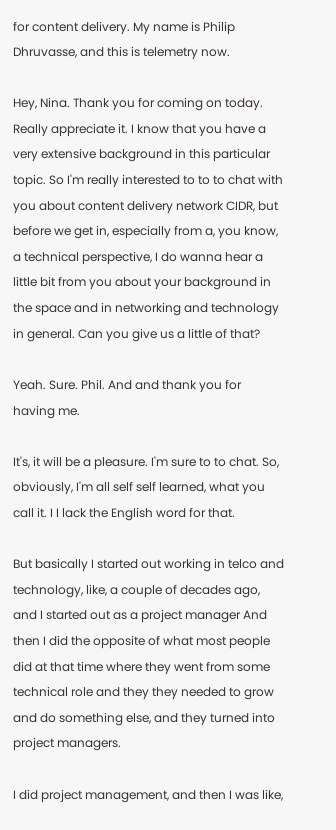for content delivery. My name is Philip Dhruvasse, and this is telemetry now.

Hey, Nina. Thank you for coming on today. Really appreciate it. I know that you have a very extensive background in this particular topic. So I'm really interested to to to chat with you about content delivery network CIDR, but before we get in, especially from a, you know, a technical perspective, I do wanna hear a little bit from you about your background in the space and in networking and technology in general. Can you give us a little of that?

Yeah. Sure. Phil. And and thank you for having me.

It's, it will be a pleasure. I'm sure to to chat. So, obviously, I'm all self self learned, what you call it. I I lack the English word for that.

But basically I started out working in telco and technology, like, a couple of decades ago, and I started out as a project manager And then I did the opposite of what most people did at that time where they went from some technical role and they they needed to grow and do something else, and they turned into project managers.

I did project management, and then I was like,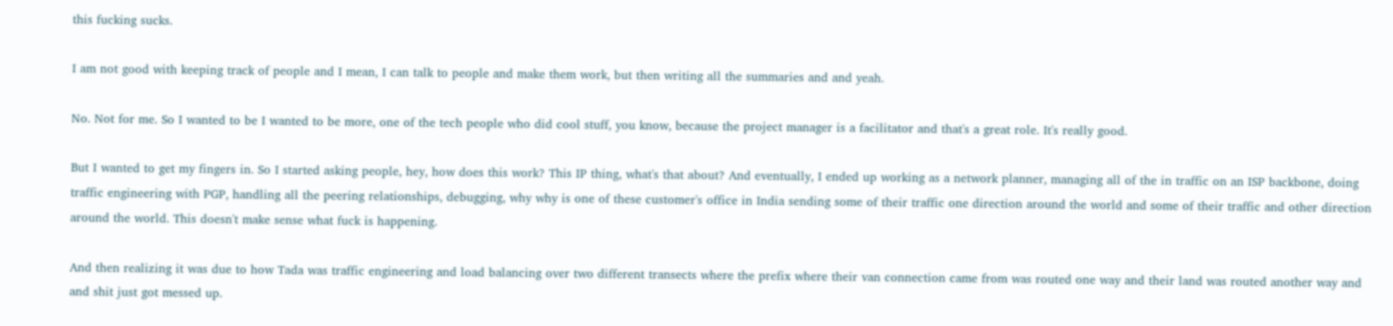this fucking sucks.

I am not good with keeping track of people and I mean, I can talk to people and make them work, but then writing all the summaries and and yeah.

No. Not for me. So I wanted to be I wanted to be more, one of the tech people who did cool stuff, you know, because the project manager is a facilitator and that's a great role. It's really good.

But I wanted to get my fingers in. So I started asking people, hey, how does this work? This IP thing, what's that about? And eventually, I ended up working as a network planner, managing all of the in traffic on an ISP backbone, doing traffic engineering with PGP, handling all the peering relationships, debugging, why why is one of these customer's office in India sending some of their traffic one direction around the world and some of their traffic and other direction around the world. This doesn't make sense what fuck is happening.

And then realizing it was due to how Tada was traffic engineering and load balancing over two different transects where the prefix where their van connection came from was routed one way and their land was routed another way and and shit just got messed up.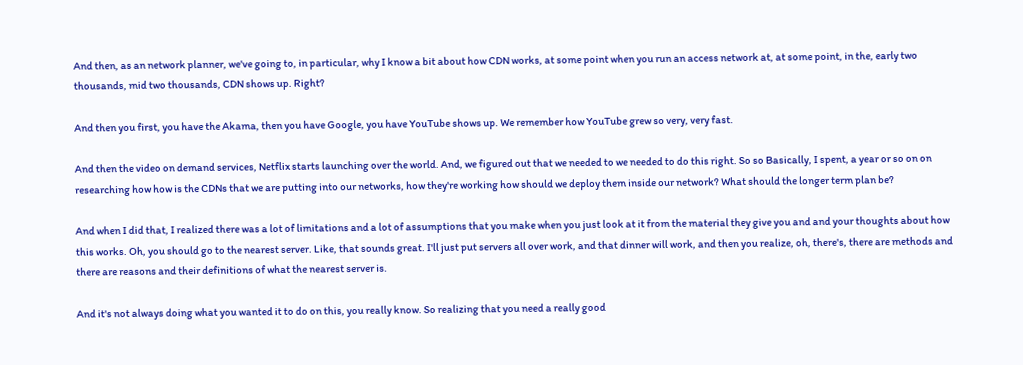And then, as an network planner, we've going to, in particular, why I know a bit about how CDN works, at some point when you run an access network at, at some point, in the, early two thousands, mid two thousands, CDN shows up. Right?

And then you first, you have the Akama, then you have Google, you have YouTube shows up. We remember how YouTube grew so very, very fast.

And then the video on demand services, Netflix starts launching over the world. And, we figured out that we needed to we needed to do this right. So so Basically, I spent, a year or so on on researching how how is the CDNs that we are putting into our networks, how they're working how should we deploy them inside our network? What should the longer term plan be?

And when I did that, I realized there was a lot of limitations and a lot of assumptions that you make when you just look at it from the material they give you and and your thoughts about how this works. Oh, you should go to the nearest server. Like, that sounds great. I'll just put servers all over work, and that dinner will work, and then you realize, oh, there's, there are methods and there are reasons and their definitions of what the nearest server is.

And it's not always doing what you wanted it to do on this, you really know. So realizing that you need a really good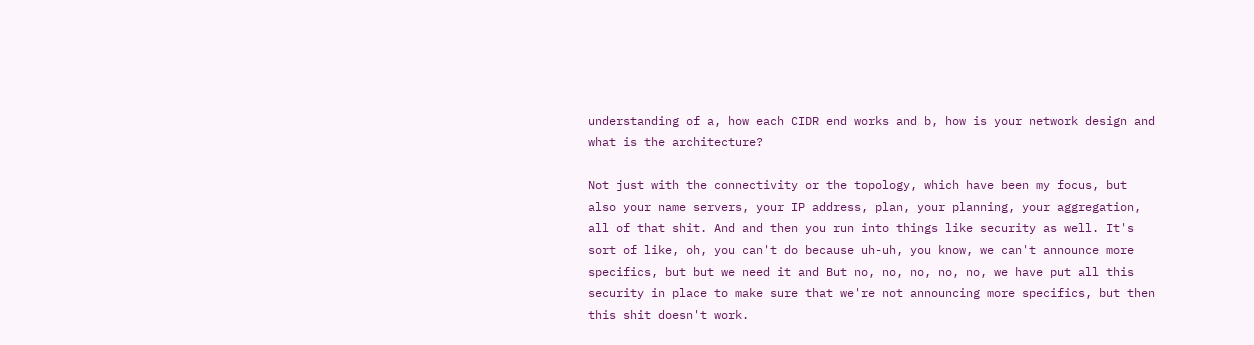understanding of a, how each CIDR end works and b, how is your network design and what is the architecture?

Not just with the connectivity or the topology, which have been my focus, but also your name servers, your IP address, plan, your planning, your aggregation, all of that shit. And and then you run into things like security as well. It's sort of like, oh, you can't do because uh-uh, you know, we can't announce more specifics, but but we need it and But no, no, no, no, no, we have put all this security in place to make sure that we're not announcing more specifics, but then this shit doesn't work.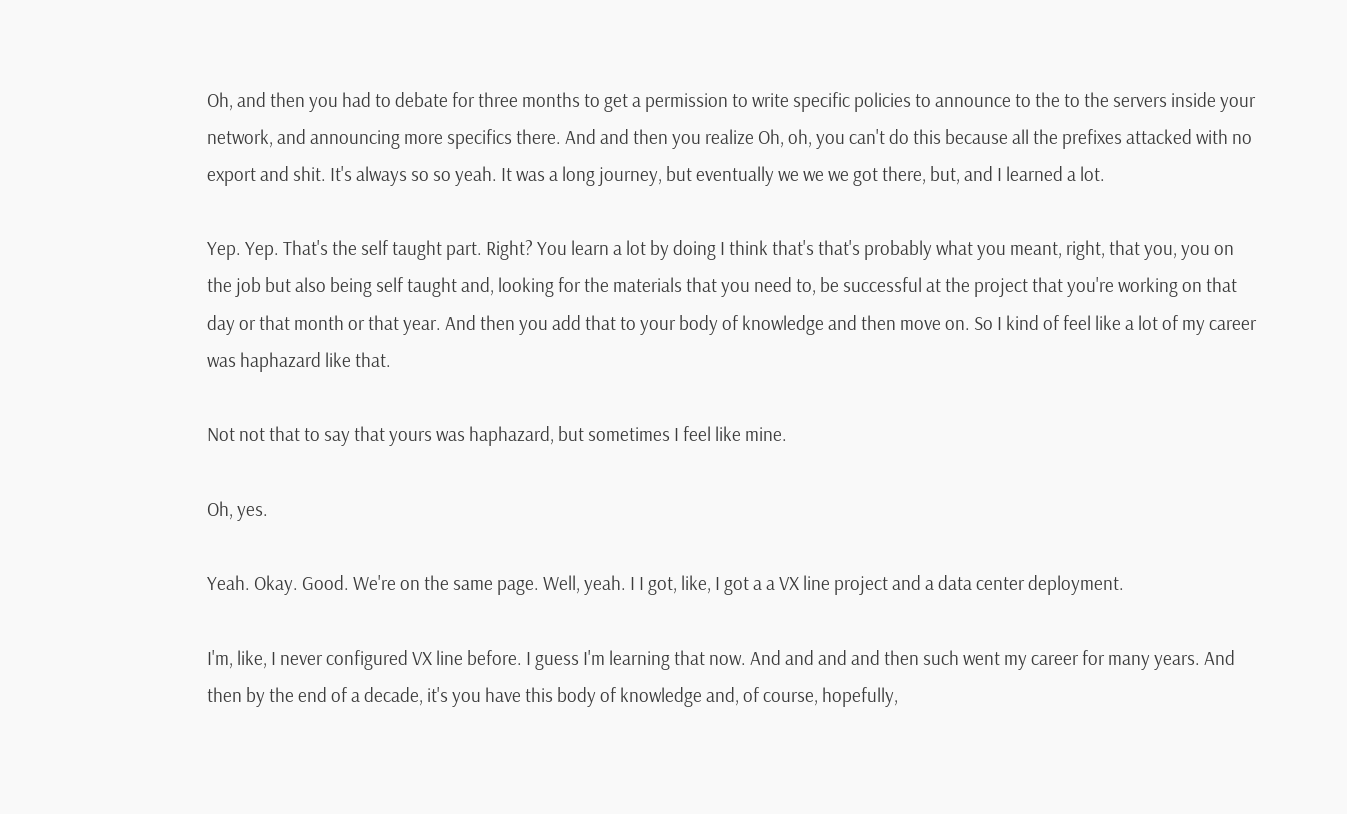Oh, and then you had to debate for three months to get a permission to write specific policies to announce to the to the servers inside your network, and announcing more specifics there. And and then you realize Oh, oh, you can't do this because all the prefixes attacked with no export and shit. It's always so so yeah. It was a long journey, but eventually we we we got there, but, and I learned a lot.

Yep. Yep. That's the self taught part. Right? You learn a lot by doing I think that's that's probably what you meant, right, that you, you on the job but also being self taught and, looking for the materials that you need to, be successful at the project that you're working on that day or that month or that year. And then you add that to your body of knowledge and then move on. So I kind of feel like a lot of my career was haphazard like that.

Not not that to say that yours was haphazard, but sometimes I feel like mine.

Oh, yes.

Yeah. Okay. Good. We're on the same page. Well, yeah. I I got, like, I got a a VX line project and a data center deployment.

I'm, like, I never configured VX line before. I guess I'm learning that now. And and and and then such went my career for many years. And then by the end of a decade, it's you have this body of knowledge and, of course, hopefully,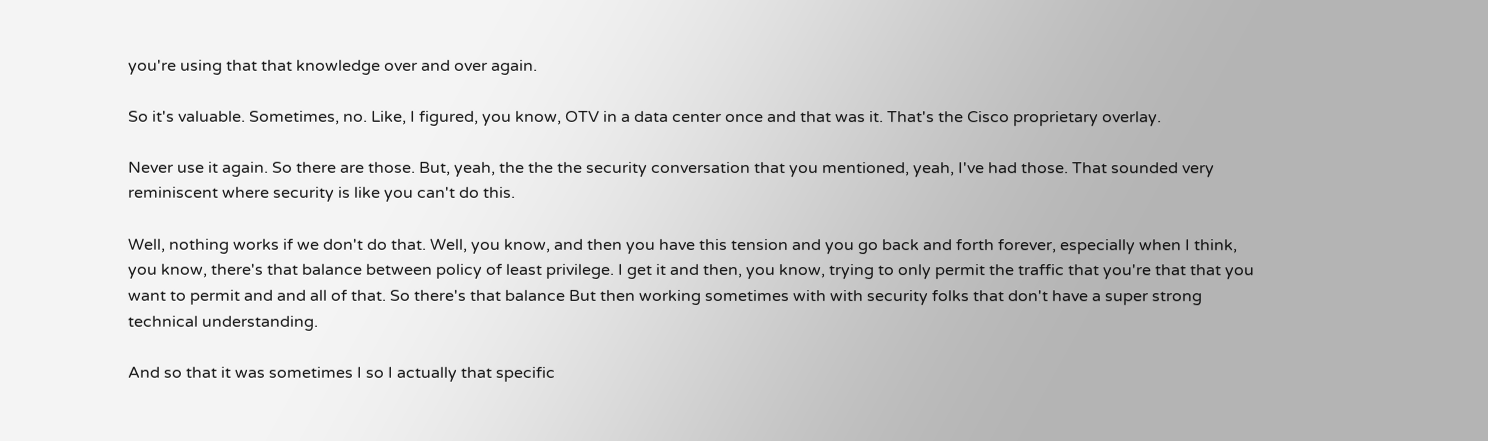you're using that that knowledge over and over again.

So it's valuable. Sometimes, no. Like, I figured, you know, OTV in a data center once and that was it. That's the Cisco proprietary overlay.

Never use it again. So there are those. But, yeah, the the the security conversation that you mentioned, yeah, I've had those. That sounded very reminiscent where security is like you can't do this.

Well, nothing works if we don't do that. Well, you know, and then you have this tension and you go back and forth forever, especially when I think, you know, there's that balance between policy of least privilege. I get it and then, you know, trying to only permit the traffic that you're that that you want to permit and and all of that. So there's that balance But then working sometimes with with security folks that don't have a super strong technical understanding.

And so that it was sometimes I so I actually that specific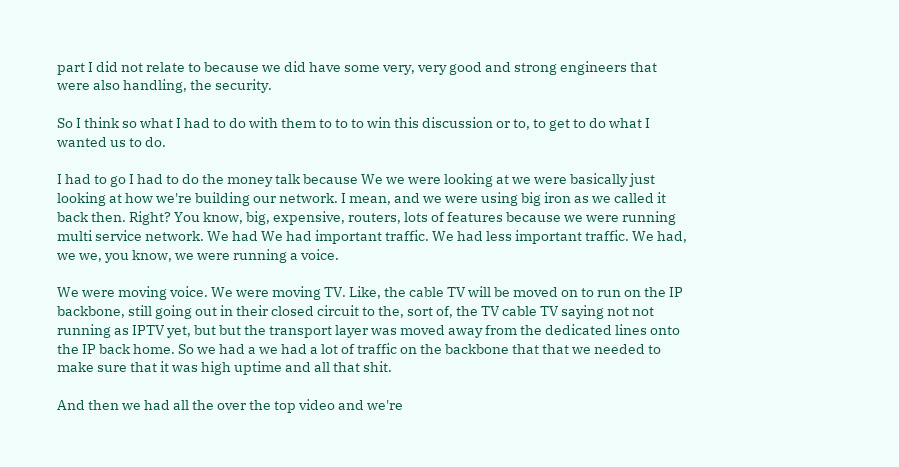part I did not relate to because we did have some very, very good and strong engineers that were also handling, the security.

So I think so what I had to do with them to to to win this discussion or to, to get to do what I wanted us to do.

I had to go I had to do the money talk because We we were looking at we were basically just looking at how we're building our network. I mean, and we were using big iron as we called it back then. Right? You know, big, expensive, routers, lots of features because we were running multi service network. We had We had important traffic. We had less important traffic. We had, we we, you know, we were running a voice.

We were moving voice. We were moving TV. Like, the cable TV will be moved on to run on the IP backbone, still going out in their closed circuit to the, sort of, the TV cable TV saying not not running as IPTV yet, but but the transport layer was moved away from the dedicated lines onto the IP back home. So we had a we had a lot of traffic on the backbone that that we needed to make sure that it was high uptime and all that shit.

And then we had all the over the top video and we're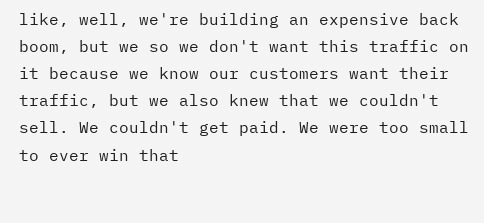like, well, we're building an expensive back boom, but we so we don't want this traffic on it because we know our customers want their traffic, but we also knew that we couldn't sell. We couldn't get paid. We were too small to ever win that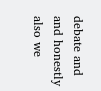debate and and honestly also we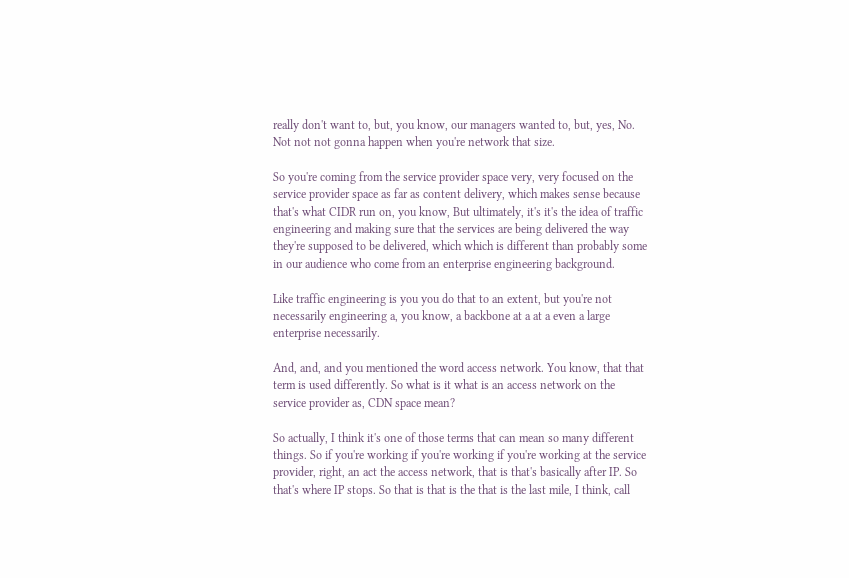really don't want to, but, you know, our managers wanted to, but, yes, No. Not not not gonna happen when you're network that size.

So you're coming from the service provider space very, very focused on the service provider space as far as content delivery, which makes sense because that's what CIDR run on, you know, But ultimately, it's it's the idea of traffic engineering and making sure that the services are being delivered the way they're supposed to be delivered, which which is different than probably some in our audience who come from an enterprise engineering background.

Like traffic engineering is you you do that to an extent, but you're not necessarily engineering a, you know, a backbone at a at a even a large enterprise necessarily.

And, and, and you mentioned the word access network. You know, that that term is used differently. So what is it what is an access network on the service provider as, CDN space mean?

So actually, I think it's one of those terms that can mean so many different things. So if you're working if you're working if you're working at the service provider, right, an act the access network, that is that's basically after IP. So that's where IP stops. So that is that is the that is the last mile, I think, call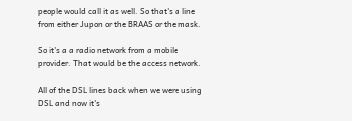people would call it as well. So that's a line from either Jupon or the BRAAS or the mask.

So it's a a radio network from a mobile provider. That would be the access network.

All of the DSL lines back when we were using DSL and now it's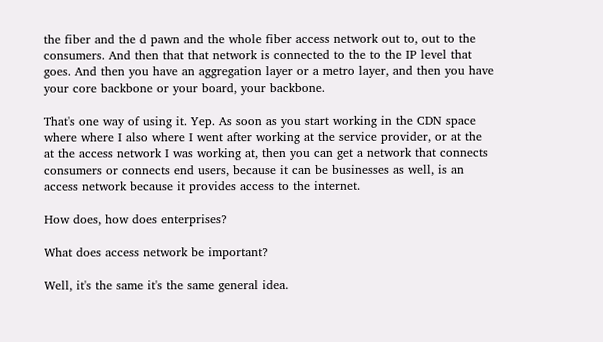the fiber and the d pawn and the whole fiber access network out to, out to the consumers. And then that that network is connected to the to the IP level that goes. And then you have an aggregation layer or a metro layer, and then you have your core backbone or your board, your backbone.

That's one way of using it. Yep. As soon as you start working in the CDN space where where I also where I went after working at the service provider, or at the at the access network I was working at, then you can get a network that connects consumers or connects end users, because it can be businesses as well, is an access network because it provides access to the internet.

How does, how does enterprises?

What does access network be important?

Well, it's the same it's the same general idea.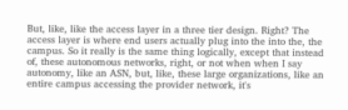But, like, like the access layer in a three tier design. Right? The access layer is where end users actually plug into the into the, the campus. So it really is the same thing logically, except that instead of, these autonomous networks, right, or not when when I say autonomy, like an ASN, but, like, these large organizations, like an entire campus accessing the provider network, it's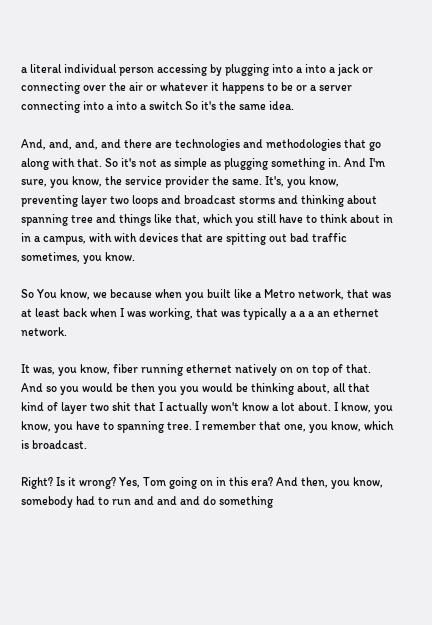a literal individual person accessing by plugging into a into a jack or connecting over the air or whatever it happens to be or a server connecting into a into a switch So it's the same idea.

And, and, and, and there are technologies and methodologies that go along with that. So it's not as simple as plugging something in. And I'm sure, you know, the service provider the same. It's, you know, preventing layer two loops and broadcast storms and thinking about spanning tree and things like that, which you still have to think about in in a campus, with with devices that are spitting out bad traffic sometimes, you know.

So You know, we because when you built like a Metro network, that was at least back when I was working, that was typically a a a an ethernet network.

It was, you know, fiber running ethernet natively on on top of that. And so you would be then you you would be thinking about, all that kind of layer two shit that I actually won't know a lot about. I know, you know, you have to spanning tree. I remember that one, you know, which is broadcast.

Right? Is it wrong? Yes, Tom going on in this era? And then, you know, somebody had to run and and and do something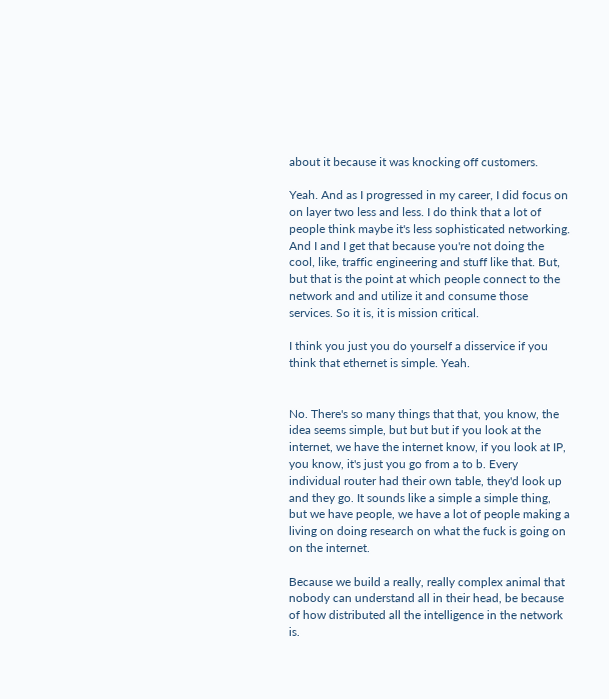about it because it was knocking off customers.

Yeah. And as I progressed in my career, I did focus on on layer two less and less. I do think that a lot of people think maybe it's less sophisticated networking. And I and I get that because you're not doing the cool, like, traffic engineering and stuff like that. But, but that is the point at which people connect to the network and and utilize it and consume those services. So it is, it is mission critical.

I think you just you do yourself a disservice if you think that ethernet is simple. Yeah.


No. There's so many things that that, you know, the idea seems simple, but but but if you look at the internet, we have the internet know, if you look at IP, you know, it's just you go from a to b. Every individual router had their own table, they'd look up and they go. It sounds like a simple a simple thing, but we have people, we have a lot of people making a living on doing research on what the fuck is going on on the internet.

Because we build a really, really complex animal that nobody can understand all in their head, be because of how distributed all the intelligence in the network is.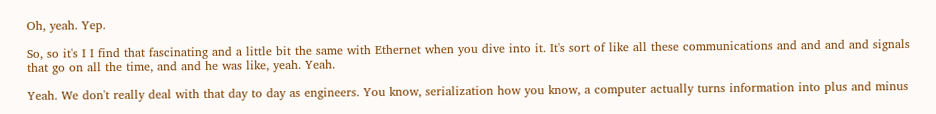Oh, yeah. Yep.

So, so it's I I find that fascinating and a little bit the same with Ethernet when you dive into it. It's sort of like all these communications and and and and signals that go on all the time, and and he was like, yeah. Yeah.

Yeah. We don't really deal with that day to day as engineers. You know, serialization how you know, a computer actually turns information into plus and minus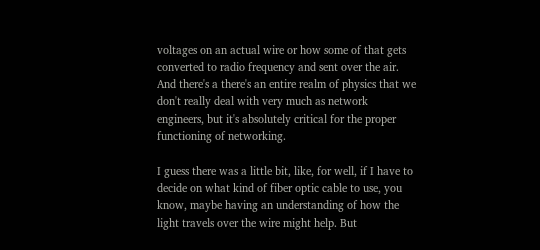voltages on an actual wire or how some of that gets converted to radio frequency and sent over the air. And there's a there's an entire realm of physics that we don't really deal with very much as network engineers, but it's absolutely critical for the proper functioning of networking.

I guess there was a little bit, like, for well, if I have to decide on what kind of fiber optic cable to use, you know, maybe having an understanding of how the light travels over the wire might help. But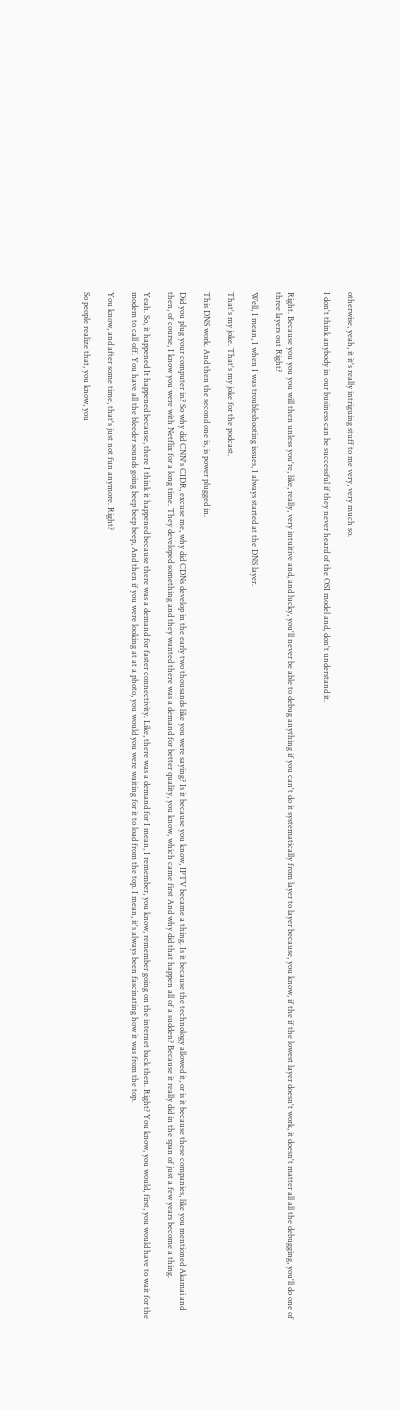otherwise, yeah, it it's really intriguing stuff to me very, very much so.

I don't think anybody in our business can be successful if they never heard of the OSI model and, don't understand it.


Right. Because you you you will then unless you're, like, really, very intuitive and, and lucky, you'll never be able to debug anything if you can't do it systematically from layer to layer because, you know, if the if the lowest layer doesn't work, it doesn't matter all all the debugging, you'll do one of three layers out Right?

Well, I mean, I when I was troubleshooting issues, I always started at the DNS layer.

That's my joke. That's my joke for the podcast.

This DNS work. And then the second one is, is power plugged in.

Did you plug your computer in? So why did CNN's CIDR, excuse me, why did CDNs develop in the early two thousands like you were saying? Is it because you know, IPTV became a thing. Is it because the technology allowed it, or is it because these companies, like you mentioned Akamai and then, of course, I know you were with Netflix for a long time. They developed something and they wanted there was a demand for better quality, you know, which came first And why did that happen all of a sudden? Because it really did in the span of just a few years become a thing.

Yeah. So, it happened It happened because, there I think it happened because there was a demand for faster connectivity. Like, there was a demand for I mean, I remember, you know, remember going on the internet back then. Right? You know, you would, first, you would have to wait for the modem to call off. You have all the bleeder sounds going beep beep beep, And then if you were looking at at a photo, you would you were waiting for it to load from the top. I mean, it's always been fascinating how it was from the top.

You know, and after some time, that's just not fun anymore. Right?

So people realize that, you know, you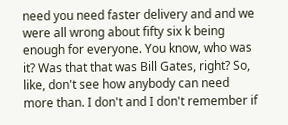need you need faster delivery and and we were all wrong about fifty six k being enough for everyone. You know, who was it? Was that that was Bill Gates, right? So, like, don't see how anybody can need more than. I don't and I don't remember if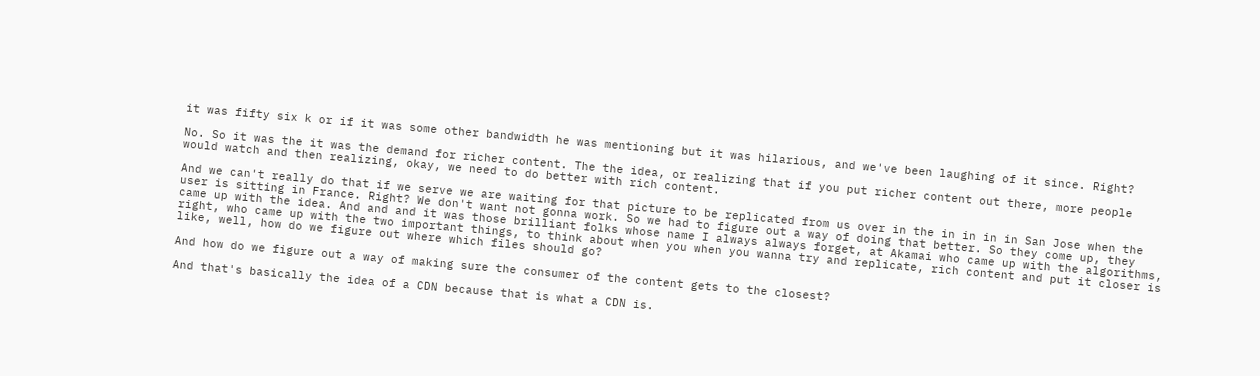it was fifty six k or if it was some other bandwidth he was mentioning but it was hilarious, and we've been laughing of it since. Right?

No. So it was the it was the demand for richer content. The the idea, or realizing that if you put richer content out there, more people would watch and then realizing, okay, we need to do better with rich content.

And we can't really do that if we serve we are waiting for that picture to be replicated from us over in the in in in in San Jose when the user is sitting in France. Right? We don't want not gonna work. So we had to figure out a way of doing that better. So they come up, they came up with the idea. And and and it was those brilliant folks whose name I always always forget, at Akamai who came up with the algorithms, right, who came up with the two important things, to think about when you when you wanna try and replicate, rich content and put it closer is like, well, how do we figure out where which files should go?

And how do we figure out a way of making sure the consumer of the content gets to the closest?

And that's basically the idea of a CDN because that is what a CDN is.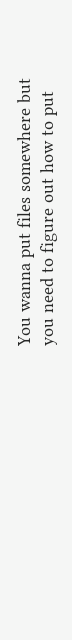You wanna put files somewhere but you need to figure out how to put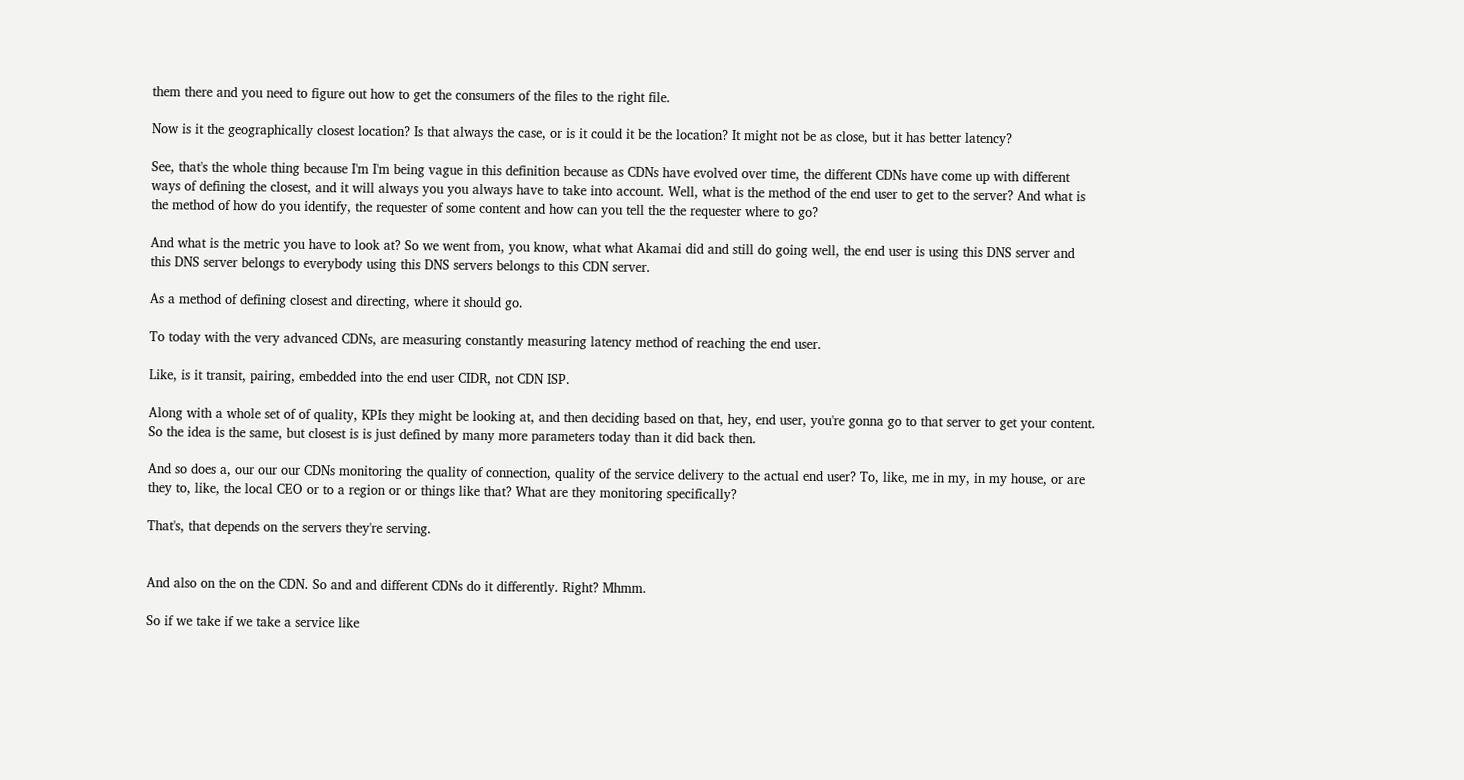them there and you need to figure out how to get the consumers of the files to the right file.

Now is it the geographically closest location? Is that always the case, or is it could it be the location? It might not be as close, but it has better latency?

See, that's the whole thing because I'm I'm being vague in this definition because as CDNs have evolved over time, the different CDNs have come up with different ways of defining the closest, and it will always you you always have to take into account. Well, what is the method of the end user to get to the server? And what is the method of how do you identify, the requester of some content and how can you tell the the requester where to go?

And what is the metric you have to look at? So we went from, you know, what what Akamai did and still do going well, the end user is using this DNS server and this DNS server belongs to everybody using this DNS servers belongs to this CDN server.

As a method of defining closest and directing, where it should go.

To today with the very advanced CDNs, are measuring constantly measuring latency method of reaching the end user.

Like, is it transit, pairing, embedded into the end user CIDR, not CDN ISP.

Along with a whole set of of quality, KPIs they might be looking at, and then deciding based on that, hey, end user, you're gonna go to that server to get your content. So the idea is the same, but closest is is just defined by many more parameters today than it did back then.

And so does a, our our our CDNs monitoring the quality of connection, quality of the service delivery to the actual end user? To, like, me in my, in my house, or are they to, like, the local CEO or to a region or or things like that? What are they monitoring specifically?

That's, that depends on the servers they're serving.


And also on the on the CDN. So and and different CDNs do it differently. Right? Mhmm.

So if we take if we take a service like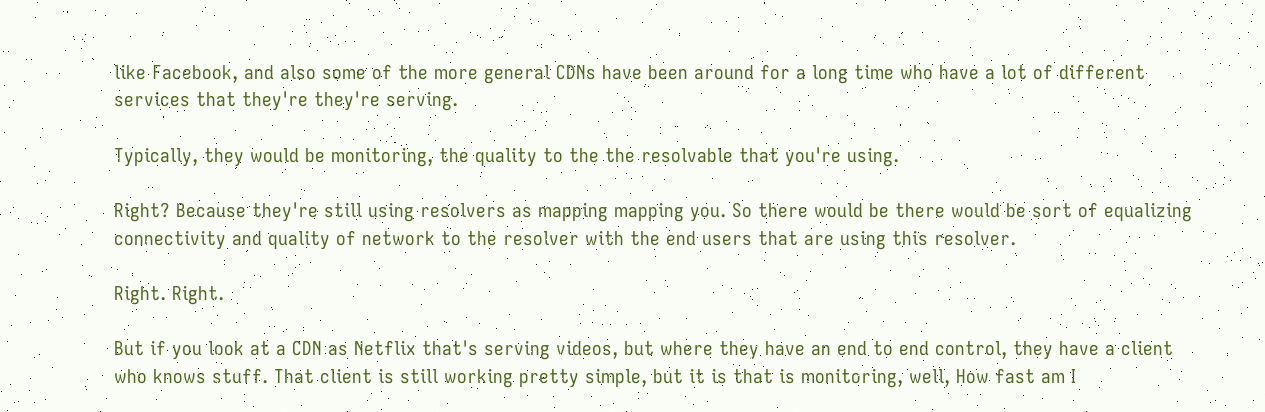like Facebook, and also some of the more general CDNs have been around for a long time who have a lot of different services that they're they're serving.

Typically, they would be monitoring, the quality to the the resolvable that you're using.

Right? Because they're still using resolvers as mapping mapping you. So there would be there would be sort of equalizing connectivity and quality of network to the resolver with the end users that are using this resolver.

Right. Right.

But if you look at a CDN as Netflix that's serving videos, but where they have an end to end control, they have a client who knows stuff. That client is still working pretty simple, but it is that is monitoring, well, How fast am I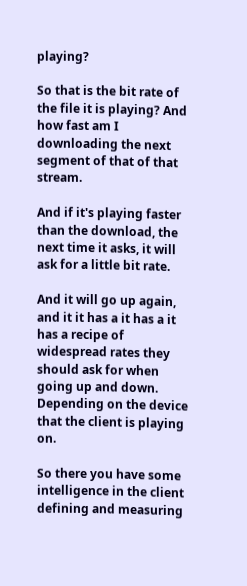playing?

So that is the bit rate of the file it is playing? And how fast am I downloading the next segment of that of that stream.

And if it's playing faster than the download, the next time it asks, it will ask for a little bit rate.

And it will go up again, and it it has a it has a it has a recipe of widespread rates they should ask for when going up and down. Depending on the device that the client is playing on.

So there you have some intelligence in the client defining and measuring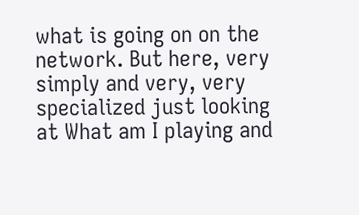what is going on on the network. But here, very simply and very, very specialized just looking at What am I playing and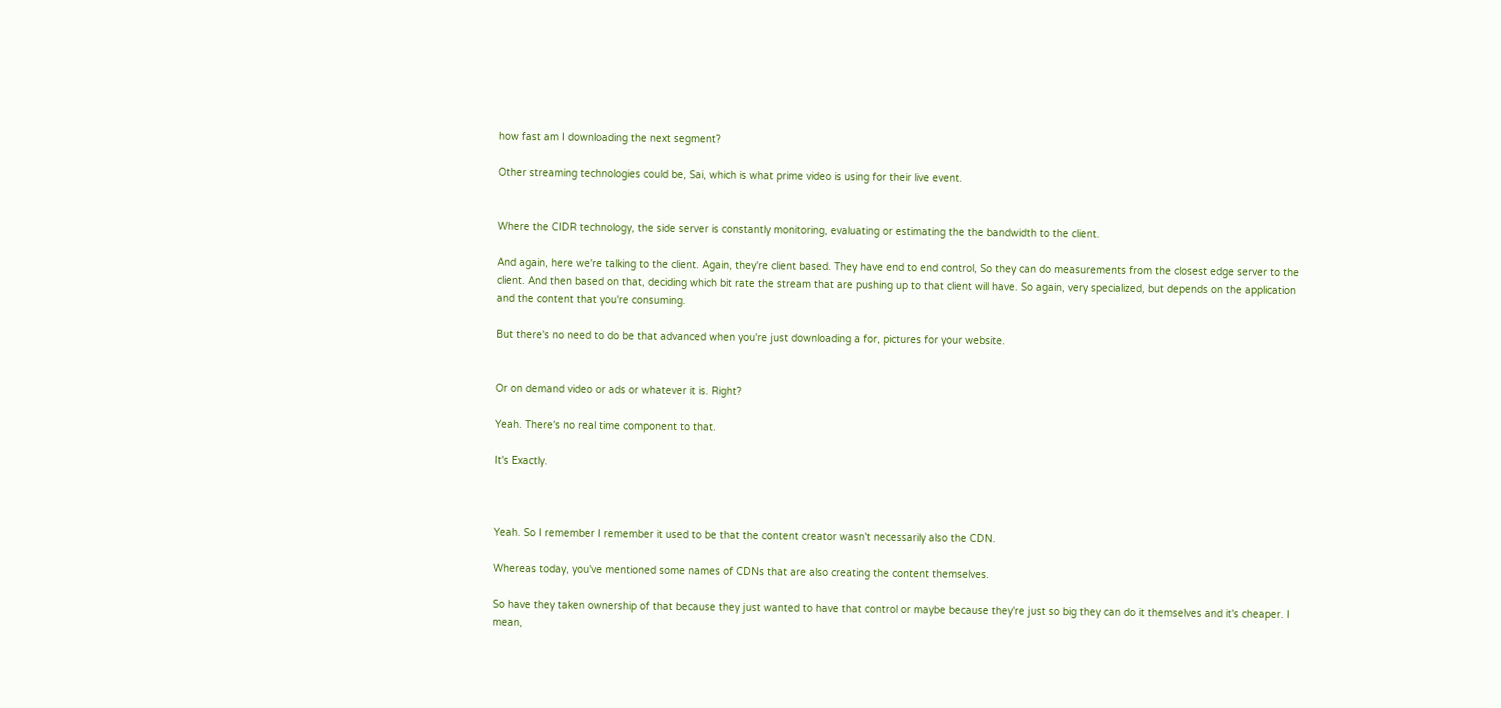how fast am I downloading the next segment?

Other streaming technologies could be, Sai, which is what prime video is using for their live event.


Where the CIDR technology, the side server is constantly monitoring, evaluating or estimating the the bandwidth to the client.

And again, here we're talking to the client. Again, they're client based. They have end to end control, So they can do measurements from the closest edge server to the client. And then based on that, deciding which bit rate the stream that are pushing up to that client will have. So again, very specialized, but depends on the application and the content that you're consuming.

But there's no need to do be that advanced when you're just downloading a for, pictures for your website.


Or on demand video or ads or whatever it is. Right?

Yeah. There's no real time component to that.

It's Exactly.



Yeah. So I remember I remember it used to be that the content creator wasn't necessarily also the CDN.

Whereas today, you've mentioned some names of CDNs that are also creating the content themselves.

So have they taken ownership of that because they just wanted to have that control or maybe because they're just so big they can do it themselves and it's cheaper. I mean,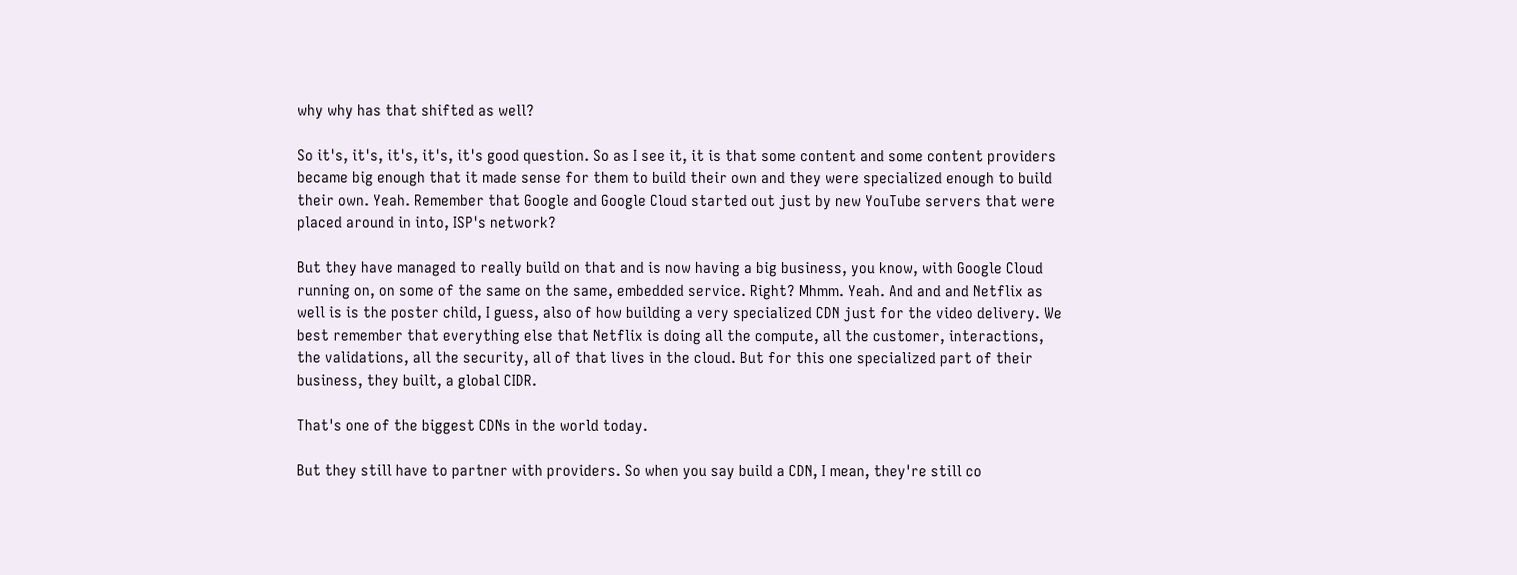why why has that shifted as well?

So it's, it's, it's, it's, it's good question. So as I see it, it is that some content and some content providers became big enough that it made sense for them to build their own and they were specialized enough to build their own. Yeah. Remember that Google and Google Cloud started out just by new YouTube servers that were placed around in into, ISP's network?

But they have managed to really build on that and is now having a big business, you know, with Google Cloud running on, on some of the same on the same, embedded service. Right? Mhmm. Yeah. And and and Netflix as well is is the poster child, I guess, also of how building a very specialized CDN just for the video delivery. We best remember that everything else that Netflix is doing all the compute, all the customer, interactions, the validations, all the security, all of that lives in the cloud. But for this one specialized part of their business, they built, a global CIDR.

That's one of the biggest CDNs in the world today.

But they still have to partner with providers. So when you say build a CDN, I mean, they're still co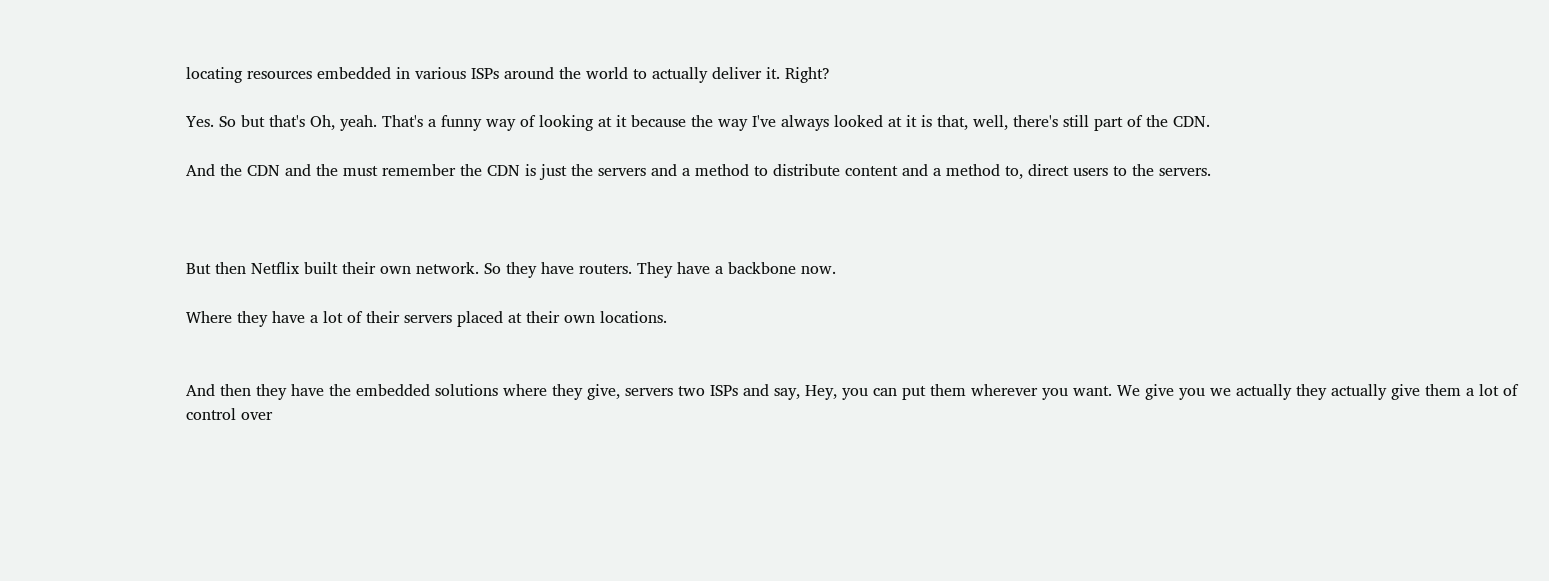locating resources embedded in various ISPs around the world to actually deliver it. Right?

Yes. So but that's Oh, yeah. That's a funny way of looking at it because the way I've always looked at it is that, well, there's still part of the CDN.

And the CDN and the must remember the CDN is just the servers and a method to distribute content and a method to, direct users to the servers.



But then Netflix built their own network. So they have routers. They have a backbone now.

Where they have a lot of their servers placed at their own locations.


And then they have the embedded solutions where they give, servers two ISPs and say, Hey, you can put them wherever you want. We give you we actually they actually give them a lot of control over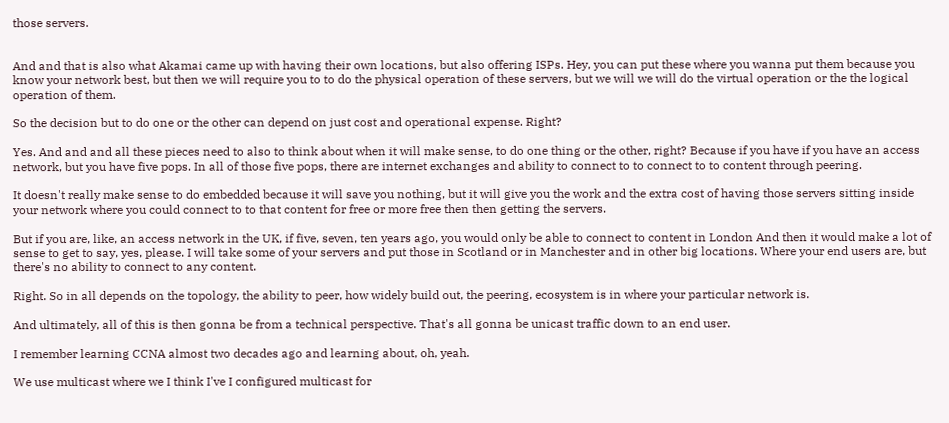those servers.


And and that is also what Akamai came up with having their own locations, but also offering ISPs. Hey, you can put these where you wanna put them because you know your network best, but then we will require you to to do the physical operation of these servers, but we will we will do the virtual operation or the the logical operation of them.

So the decision but to do one or the other can depend on just cost and operational expense. Right?

Yes. And and and all these pieces need to also to think about when it will make sense, to do one thing or the other, right? Because if you have if you have an access network, but you have five pops. In all of those five pops, there are internet exchanges and ability to connect to to connect to to content through peering.

It doesn't really make sense to do embedded because it will save you nothing, but it will give you the work and the extra cost of having those servers sitting inside your network where you could connect to to that content for free or more free then then getting the servers.

But if you are, like, an access network in the UK, if five, seven, ten years ago, you would only be able to connect to content in London And then it would make a lot of sense to get to say, yes, please. I will take some of your servers and put those in Scotland or in Manchester and in other big locations. Where your end users are, but there's no ability to connect to any content.

Right. So in all depends on the topology, the ability to peer, how widely build out, the peering, ecosystem is in where your particular network is.

And ultimately, all of this is then gonna be from a technical perspective. That's all gonna be unicast traffic down to an end user.

I remember learning CCNA almost two decades ago and learning about, oh, yeah.

We use multicast where we I think I've I configured multicast for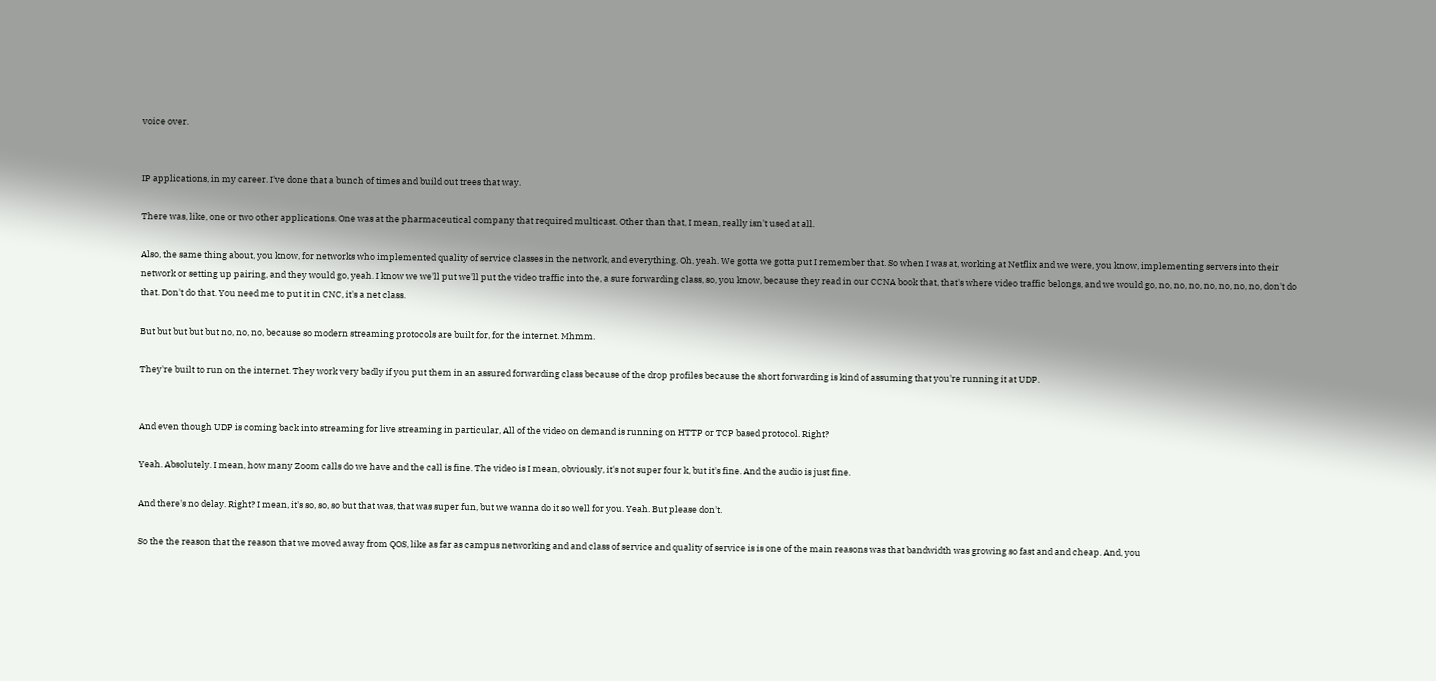voice over.


IP applications, in my career. I've done that a bunch of times and build out trees that way.

There was, like, one or two other applications. One was at the pharmaceutical company that required multicast. Other than that, I mean, really isn't used at all.

Also, the same thing about, you know, for networks who implemented quality of service classes in the network, and everything. Oh, yeah. We gotta we gotta put I remember that. So when I was at, working at Netflix and we were, you know, implementing servers into their network or setting up pairing, and they would go, yeah. I know we we'll put we'll put the video traffic into the, a sure forwarding class, so, you know, because they read in our CCNA book that, that's where video traffic belongs, and we would go, no, no, no, no, no, no, no, don't do that. Don't do that. You need me to put it in CNC, it's a net class.

But but but but but no, no, no, because so modern streaming protocols are built for, for the internet. Mhmm.

They're built to run on the internet. They work very badly if you put them in an assured forwarding class because of the drop profiles because the short forwarding is kind of assuming that you're running it at UDP.


And even though UDP is coming back into streaming for live streaming in particular, All of the video on demand is running on HTTP or TCP based protocol. Right?

Yeah. Absolutely. I mean, how many Zoom calls do we have and the call is fine. The video is I mean, obviously, it's not super four k, but it's fine. And the audio is just fine.

And there's no delay. Right? I mean, it's so, so, so but that was, that was super fun, but we wanna do it so well for you. Yeah. But please don't.

So the the reason that the reason that we moved away from QOS, like as far as campus networking and and class of service and quality of service is is one of the main reasons was that bandwidth was growing so fast and and cheap. And, you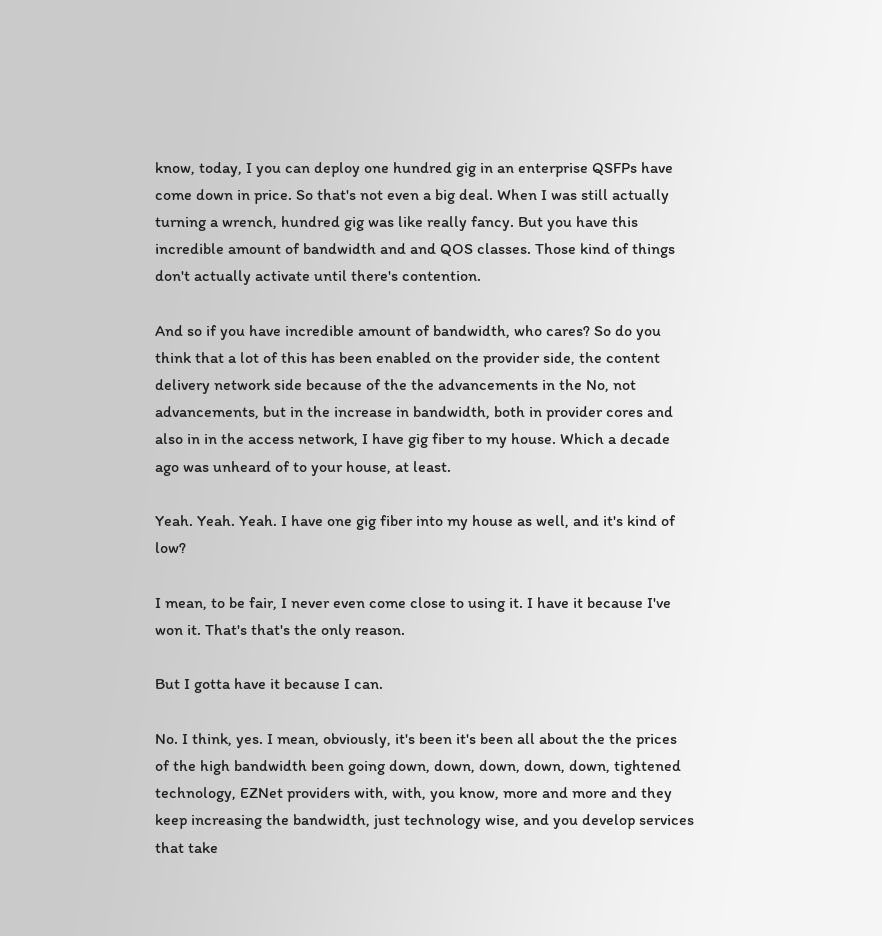know, today, I you can deploy one hundred gig in an enterprise QSFPs have come down in price. So that's not even a big deal. When I was still actually turning a wrench, hundred gig was like really fancy. But you have this incredible amount of bandwidth and and QOS classes. Those kind of things don't actually activate until there's contention.

And so if you have incredible amount of bandwidth, who cares? So do you think that a lot of this has been enabled on the provider side, the content delivery network side because of the the advancements in the No, not advancements, but in the increase in bandwidth, both in provider cores and also in in the access network, I have gig fiber to my house. Which a decade ago was unheard of to your house, at least.

Yeah. Yeah. Yeah. I have one gig fiber into my house as well, and it's kind of low?

I mean, to be fair, I never even come close to using it. I have it because I've won it. That's that's the only reason.

But I gotta have it because I can.

No. I think, yes. I mean, obviously, it's been it's been all about the the prices of the high bandwidth been going down, down, down, down, down, tightened technology, EZNet providers with, with, you know, more and more and they keep increasing the bandwidth, just technology wise, and you develop services that take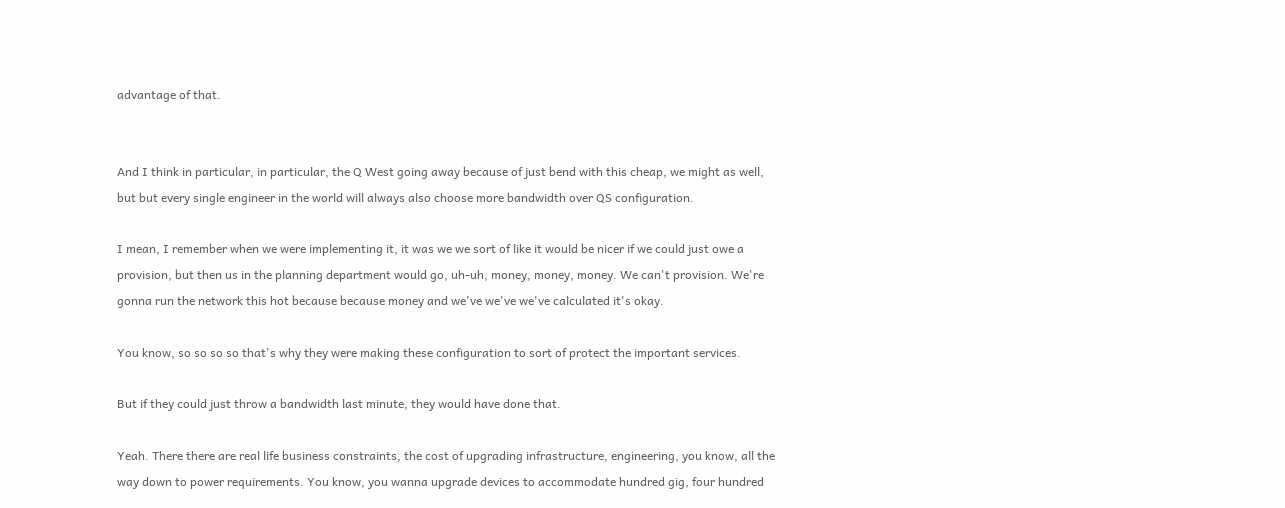advantage of that.


And I think in particular, in particular, the Q West going away because of just bend with this cheap, we might as well, but but every single engineer in the world will always also choose more bandwidth over QS configuration.

I mean, I remember when we were implementing it, it was we we sort of like it would be nicer if we could just owe a provision, but then us in the planning department would go, uh-uh, money, money, money. We can't provision. We're gonna run the network this hot because because money and we've we've we've calculated it's okay.

You know, so so so so that's why they were making these configuration to sort of protect the important services.

But if they could just throw a bandwidth last minute, they would have done that.

Yeah. There there are real life business constraints, the cost of upgrading infrastructure, engineering, you know, all the way down to power requirements. You know, you wanna upgrade devices to accommodate hundred gig, four hundred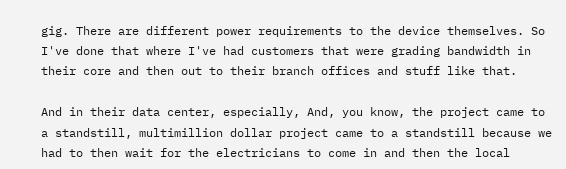gig. There are different power requirements to the device themselves. So I've done that where I've had customers that were grading bandwidth in their core and then out to their branch offices and stuff like that.

And in their data center, especially, And, you know, the project came to a standstill, multimillion dollar project came to a standstill because we had to then wait for the electricians to come in and then the local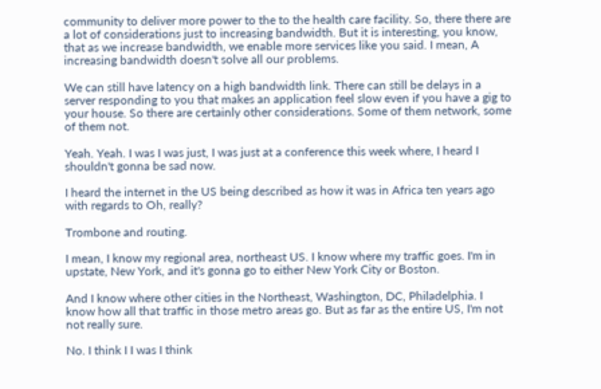community to deliver more power to the to the health care facility. So, there there are a lot of considerations just to increasing bandwidth. But it is interesting, you know, that as we increase bandwidth, we enable more services like you said. I mean, A increasing bandwidth doesn't solve all our problems.

We can still have latency on a high bandwidth link. There can still be delays in a server responding to you that makes an application feel slow even if you have a gig to your house. So there are certainly other considerations. Some of them network, some of them not.

Yeah. Yeah. I was I was just, I was just at a conference this week where, I heard I shouldn't gonna be sad now.

I heard the internet in the US being described as how it was in Africa ten years ago with regards to Oh, really?

Trombone and routing.

I mean, I know my regional area, northeast US. I know where my traffic goes. I'm in upstate, New York, and it's gonna go to either New York City or Boston.

And I know where other cities in the Northeast, Washington, DC, Philadelphia. I know how all that traffic in those metro areas go. But as far as the entire US, I'm not not really sure.

No. I think I I was I think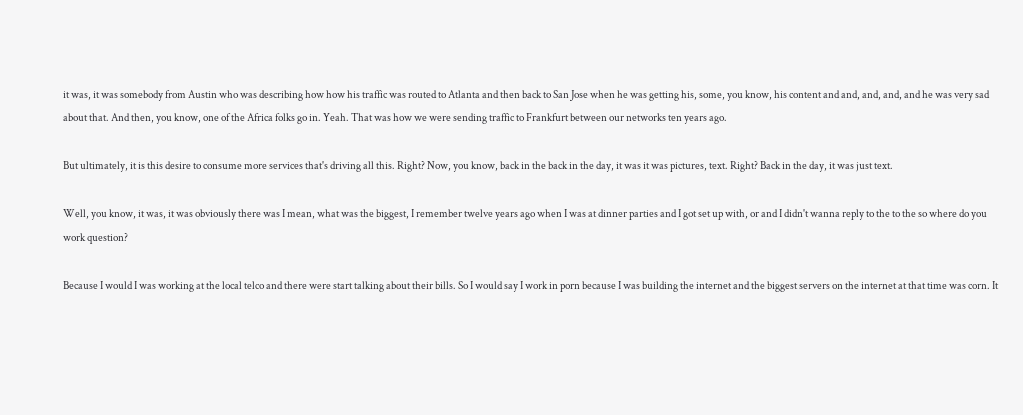it was, it was somebody from Austin who was describing how how his traffic was routed to Atlanta and then back to San Jose when he was getting his, some, you know, his content and and, and, and, and he was very sad about that. And then, you know, one of the Africa folks go in. Yeah. That was how we were sending traffic to Frankfurt between our networks ten years ago.

But ultimately, it is this desire to consume more services that's driving all this. Right? Now, you know, back in the back in the day, it was it was pictures, text. Right? Back in the day, it was just text.

Well, you know, it was, it was obviously there was I mean, what was the biggest, I remember twelve years ago when I was at dinner parties and I got set up with, or and I didn't wanna reply to the to the so where do you work question?

Because I would I was working at the local telco and there were start talking about their bills. So I would say I work in porn because I was building the internet and the biggest servers on the internet at that time was corn. It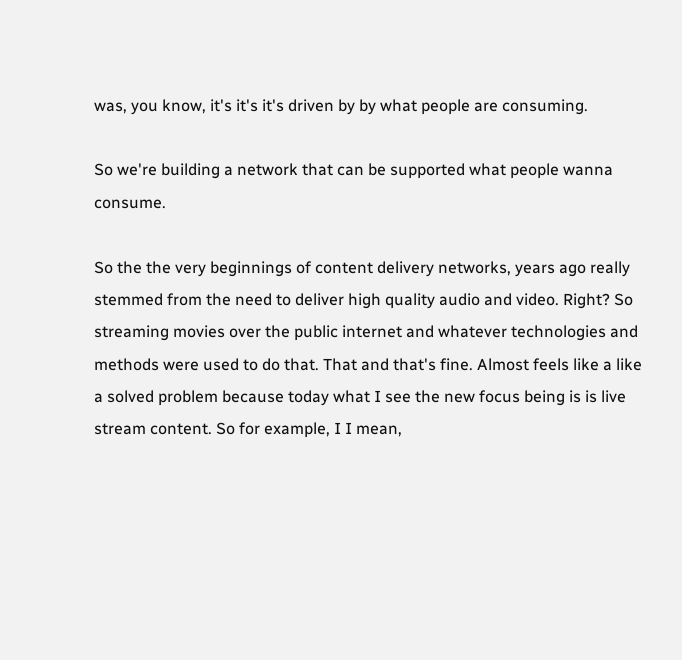was, you know, it's it's it's driven by by what people are consuming.

So we're building a network that can be supported what people wanna consume.

So the the very beginnings of content delivery networks, years ago really stemmed from the need to deliver high quality audio and video. Right? So streaming movies over the public internet and whatever technologies and methods were used to do that. That and that's fine. Almost feels like a like a solved problem because today what I see the new focus being is is live stream content. So for example, I I mean,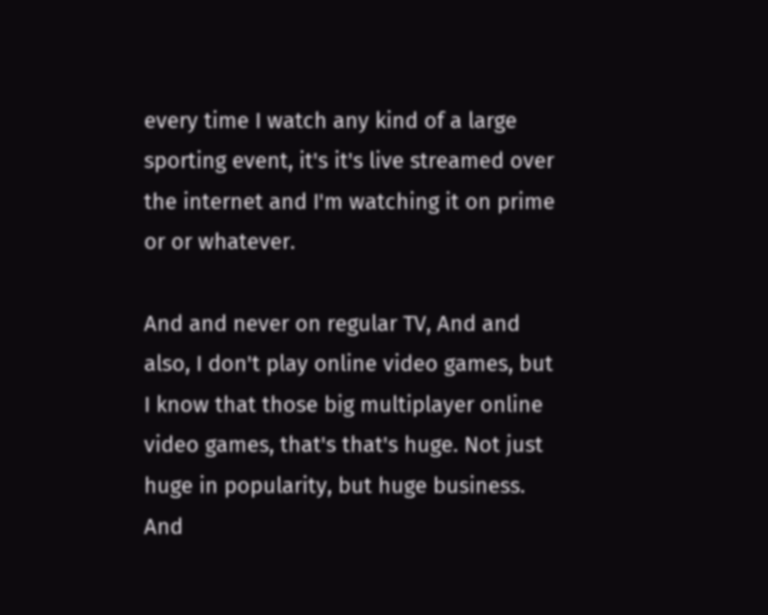every time I watch any kind of a large sporting event, it's it's live streamed over the internet and I'm watching it on prime or or whatever.

And and never on regular TV, And and also, I don't play online video games, but I know that those big multiplayer online video games, that's that's huge. Not just huge in popularity, but huge business. And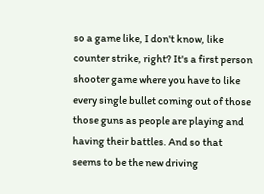so a game like, I don't know, like counter strike, right? It's a first person shooter game where you have to like every single bullet coming out of those those guns as people are playing and having their battles. And so that seems to be the new driving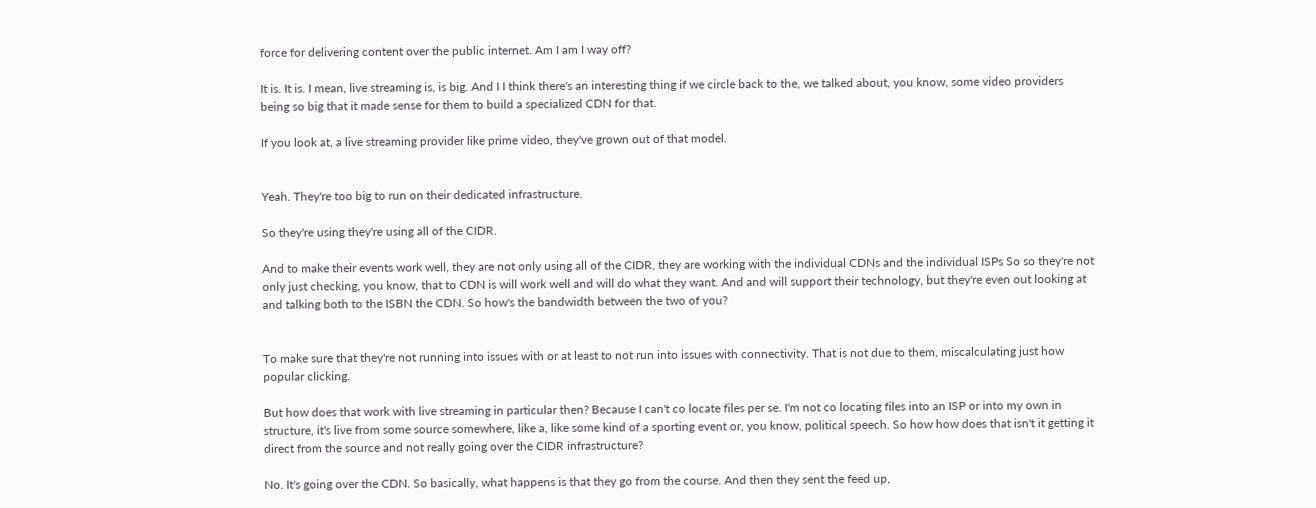force for delivering content over the public internet. Am I am I way off?

It is. It is. I mean, live streaming is, is big. And I I think there's an interesting thing if we circle back to the, we talked about, you know, some video providers being so big that it made sense for them to build a specialized CDN for that.

If you look at, a live streaming provider like prime video, they've grown out of that model.


Yeah. They're too big to run on their dedicated infrastructure.

So they're using they're using all of the CIDR.

And to make their events work well, they are not only using all of the CIDR, they are working with the individual CDNs and the individual ISPs So so they're not only just checking, you know, that to CDN is will work well and will do what they want. And and will support their technology, but they're even out looking at and talking both to the ISBN the CDN. So how's the bandwidth between the two of you?


To make sure that they're not running into issues with or at least to not run into issues with connectivity. That is not due to them, miscalculating just how popular clicking.

But how does that work with live streaming in particular then? Because I can't co locate files per se. I'm not co locating files into an ISP or into my own in structure, it's live from some source somewhere, like a, like some kind of a sporting event or, you know, political speech. So how how does that isn't it getting it direct from the source and not really going over the CIDR infrastructure?

No. It's going over the CDN. So basically, what happens is that they go from the course. And then they sent the feed up,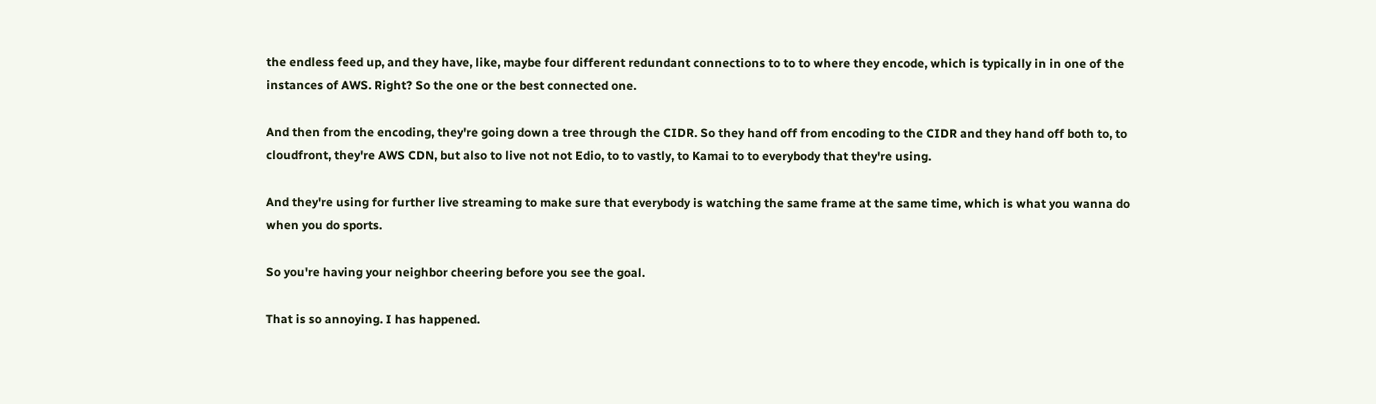the endless feed up, and they have, like, maybe four different redundant connections to to to where they encode, which is typically in in one of the instances of AWS. Right? So the one or the best connected one.

And then from the encoding, they're going down a tree through the CIDR. So they hand off from encoding to the CIDR and they hand off both to, to cloudfront, they're AWS CDN, but also to live not not Edio, to to vastly, to Kamai to to everybody that they're using.

And they're using for further live streaming to make sure that everybody is watching the same frame at the same time, which is what you wanna do when you do sports.

So you're having your neighbor cheering before you see the goal.

That is so annoying. I has happened.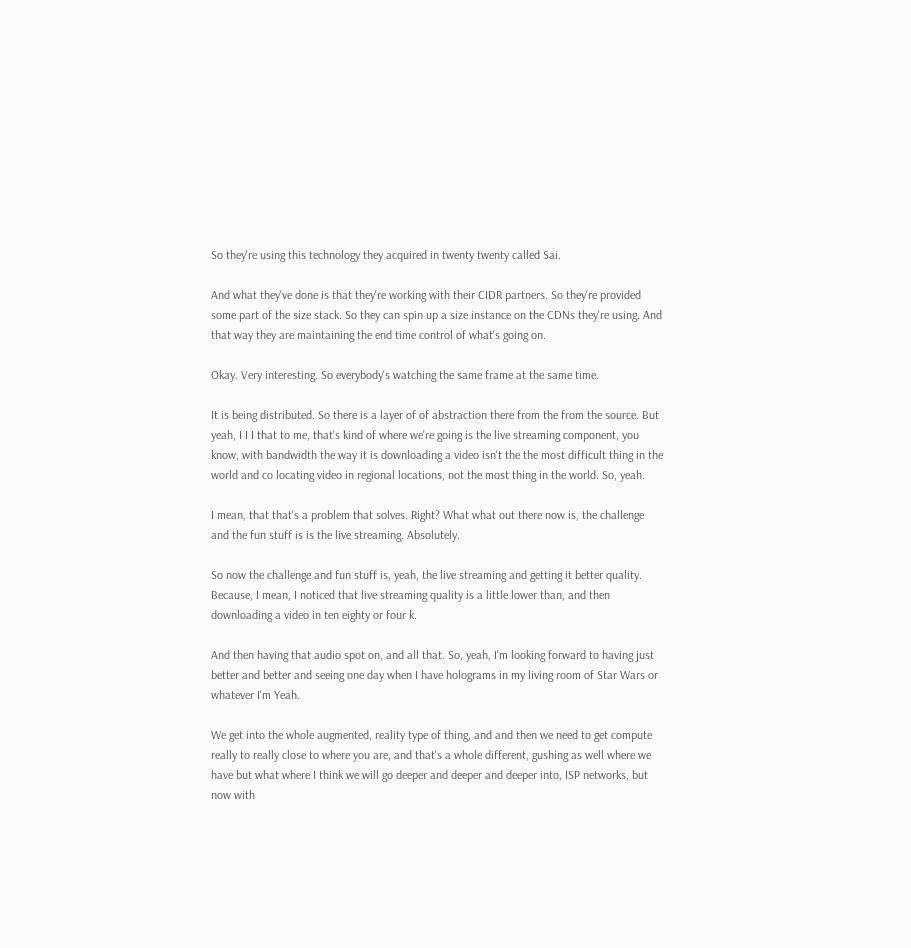So they're using this technology they acquired in twenty twenty called Sai.

And what they've done is that they're working with their CIDR partners. So they're provided some part of the size stack. So they can spin up a size instance on the CDNs they're using. And that way they are maintaining the end time control of what's going on.

Okay. Very interesting. So everybody's watching the same frame at the same time.

It is being distributed. So there is a layer of of abstraction there from the from the source. But yeah, I I I that to me, that's kind of where we're going is the live streaming component, you know, with bandwidth the way it is downloading a video isn't the the most difficult thing in the world and co locating video in regional locations, not the most thing in the world. So, yeah.

I mean, that that's a problem that solves. Right? What what out there now is, the challenge and the fun stuff is is the live streaming. Absolutely.

So now the challenge and fun stuff is, yeah, the live streaming and getting it better quality. Because, I mean, I noticed that live streaming quality is a little lower than, and then downloading a video in ten eighty or four k.

And then having that audio spot on, and all that. So, yeah, I'm looking forward to having just better and better and seeing one day when I have holograms in my living room of Star Wars or whatever I'm Yeah.

We get into the whole augmented, reality type of thing, and and then we need to get compute really to really close to where you are, and that's a whole different, gushing as well where we have but what where I think we will go deeper and deeper and deeper into, ISP networks, but now with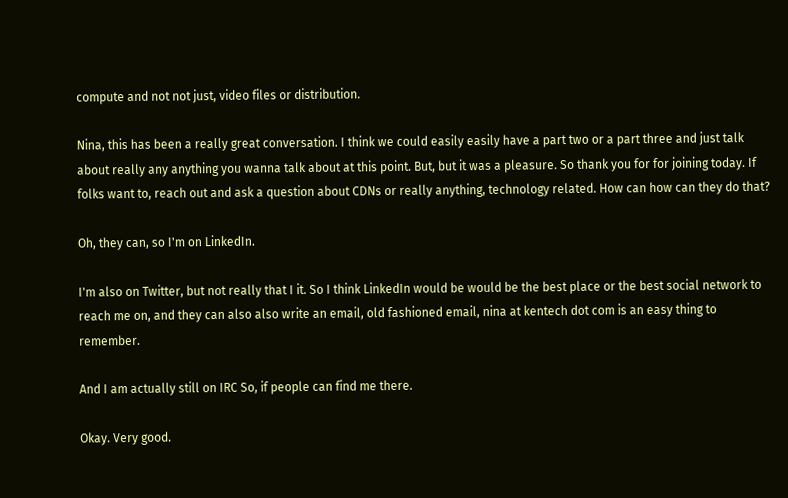compute and not not just, video files or distribution.

Nina, this has been a really great conversation. I think we could easily easily have a part two or a part three and just talk about really any anything you wanna talk about at this point. But, but it was a pleasure. So thank you for for joining today. If folks want to, reach out and ask a question about CDNs or really anything, technology related. How can how can they do that?

Oh, they can, so I'm on LinkedIn.

I'm also on Twitter, but not really that I it. So I think LinkedIn would be would be the best place or the best social network to reach me on, and they can also also write an email, old fashioned email, nina at kentech dot com is an easy thing to remember.

And I am actually still on IRC So, if people can find me there.

Okay. Very good.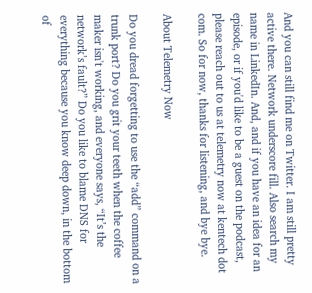And you can still find me on Twitter. I am still pretty active there. Network underscore fill. Also search my name in LinkedIn. And, and if you have an idea for an episode, or if you'd like to be a guest on the podcast, please reach out to us at telemetry now at kentech dot com. So for now, thanks for listening, and bye bye.

About Telemetry Now

Do you dread forgetting to use the “add” command on a trunk port? Do you grit your teeth when the coffee maker isn't working, and everyone says, “It’s the network’s fault?” Do you like to blame DNS for everything because you know deep down, in the bottom of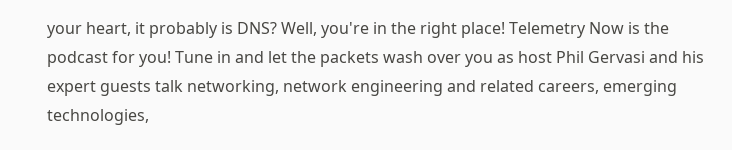your heart, it probably is DNS? Well, you're in the right place! Telemetry Now is the podcast for you! Tune in and let the packets wash over you as host Phil Gervasi and his expert guests talk networking, network engineering and related careers, emerging technologies,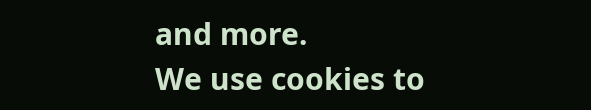and more.
We use cookies to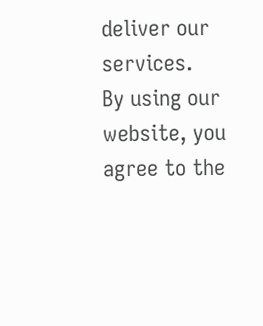deliver our services.
By using our website, you agree to the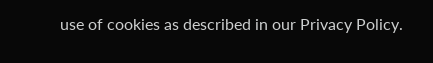use of cookies as described in our Privacy Policy.